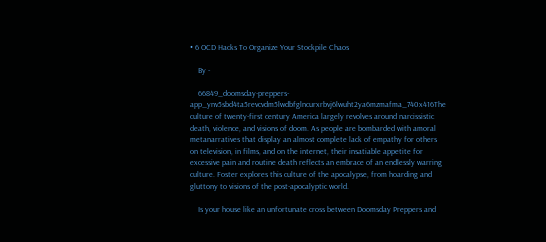• 6 OCD Hacks To Organize Your Stockpile Chaos

    By -

    66849_doomsday-preppers-app_ynv5sbd4ta5revcvdm5lwdbfglncurxrbvj6lwuht2ya6mzmafma_740x416The culture of twenty-first century America largely revolves around narcissistic death, violence, and visions of doom. As people are bombarded with amoral metanarratives that display an almost complete lack of empathy for others on television, in films, and on the internet, their insatiable appetite for excessive pain and routine death reflects an embrace of an endlessly warring culture. Foster explores this culture of the apocalypse, from hoarding and gluttony to visions of the post-apocalyptic world.

    Is your house like an unfortunate cross between Doomsday Preppers and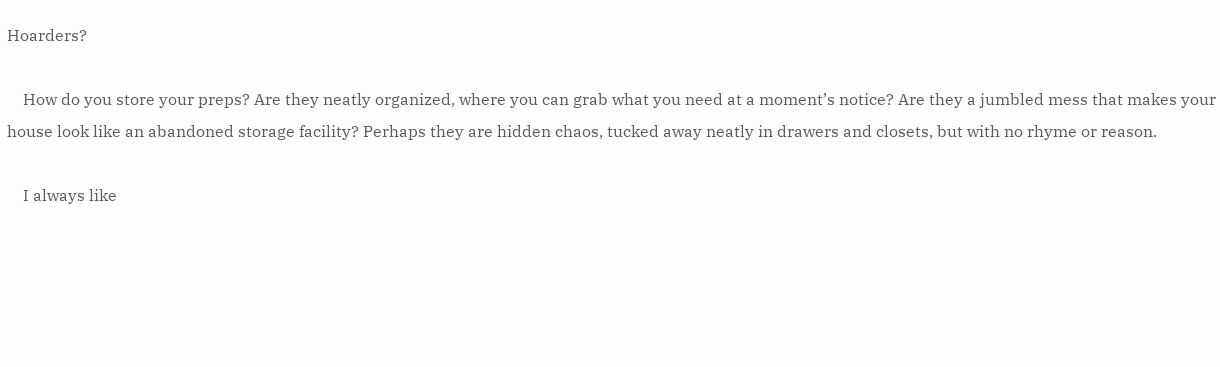Hoarders?

    How do you store your preps? Are they neatly organized, where you can grab what you need at a moment’s notice? Are they a jumbled mess that makes your house look like an abandoned storage facility? Perhaps they are hidden chaos, tucked away neatly in drawers and closets, but with no rhyme or reason.

    I always like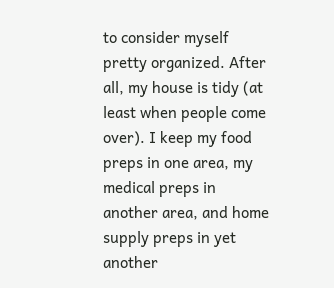to consider myself pretty organized. After all, my house is tidy (at least when people come over). I keep my food preps in one area, my medical preps in another area, and home supply preps in yet another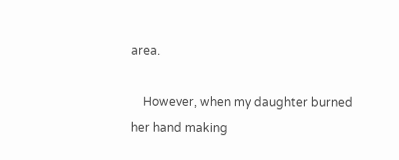area.

    However, when my daughter burned her hand making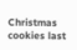Christmas cookies last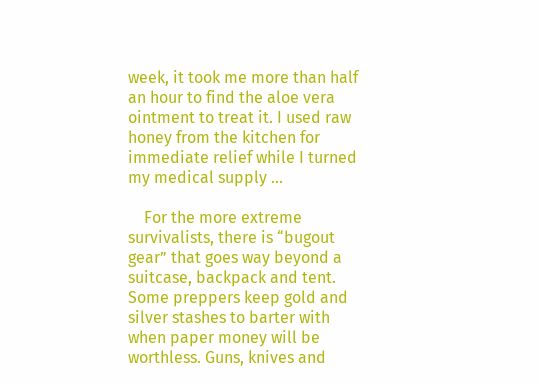week, it took me more than half an hour to find the aloe vera ointment to treat it. I used raw honey from the kitchen for immediate relief while I turned my medical supply …

    For the more extreme survivalists, there is “bugout gear” that goes way beyond a suitcase, backpack and tent. Some preppers keep gold and silver stashes to barter with when paper money will be worthless. Guns, knives and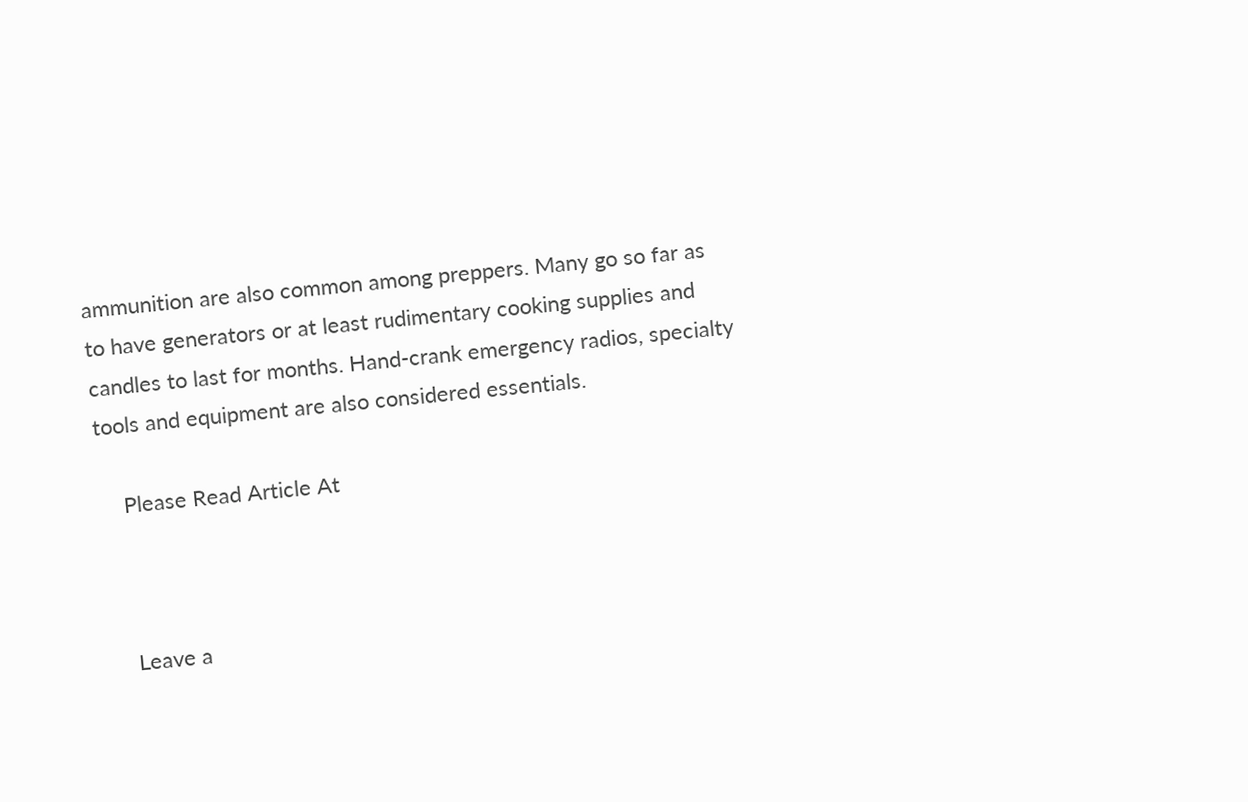ammunition are also common among preppers. Many go so far as to have generators or at least rudimentary cooking supplies and candles to last for months. Hand-crank emergency radios, specialty tools and equipment are also considered essentials.

    Please Read Article At



    Leave a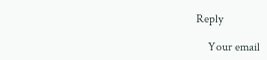Reply

    Your email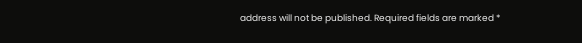address will not be published. Required fields are marked *